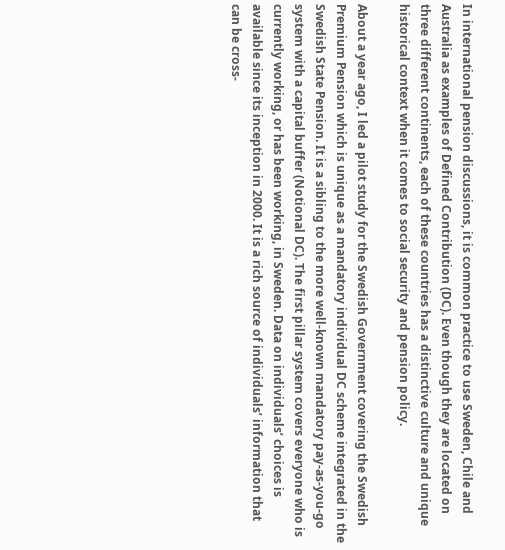In international pension discussions, it is common practice to use Sweden, Chile and Australia as examples of Defined Contribution (DC). Even though they are located on three different continents, each of these countries has a distinctive culture and unique historical context when it comes to social security and pension policy.

About a year ago, I led a pilot study for the Swedish Government covering the Swedish Premium Pension which is unique as a mandatory individual DC scheme integrated in the Swedish State Pension. It is a sibling to the more well-known mandatory pay-as-you-go system with a capital buffer (Notional DC). The first pillar system covers everyone who is currently working, or has been working, in Sweden. Data on individuals’ choices is available since its inception in 2000. It is a rich source of individuals’ information that can be cross-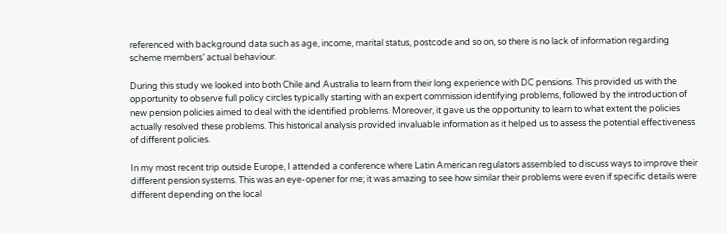referenced with background data such as age, income, marital status, postcode and so on, so there is no lack of information regarding scheme members’ actual behaviour.

During this study we looked into both Chile and Australia to learn from their long experience with DC pensions. This provided us with the opportunity to observe full policy circles typically starting with an expert commission identifying problems, followed by the introduction of new pension policies aimed to deal with the identified problems. Moreover, it gave us the opportunity to learn to what extent the policies actually resolved these problems. This historical analysis provided invaluable information as it helped us to assess the potential effectiveness of different policies.

In my most recent trip outside Europe, I attended a conference where Latin American regulators assembled to discuss ways to improve their different pension systems. This was an eye-opener for me; it was amazing to see how similar their problems were even if specific details were different depending on the local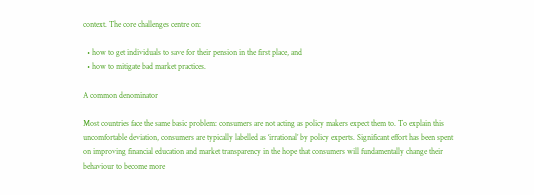context. The core challenges centre on:

  • how to get individuals to save for their pension in the first place, and
  • how to mitigate bad market practices.

A common denominator

Most countries face the same basic problem: consumers are not acting as policy makers expect them to. To explain this uncomfortable deviation, consumers are typically labelled as ‘irrational’ by policy experts. Significant effort has been spent on improving financial education and market transparency in the hope that consumers will fundamentally change their behaviour to become more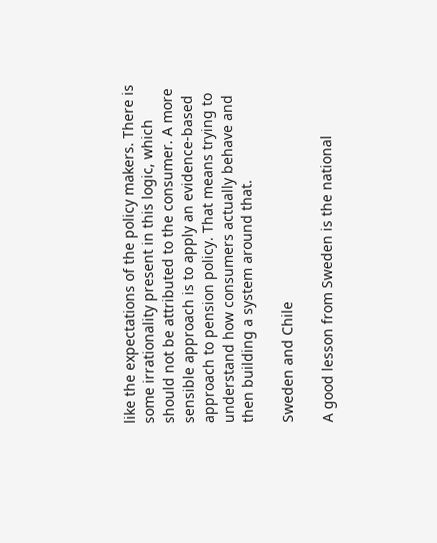like the expectations of the policy makers. There is some irrationality present in this logic, which should not be attributed to the consumer. A more sensible approach is to apply an evidence-based approach to pension policy. That means trying to understand how consumers actually behave and then building a system around that.

Sweden and Chile

A good lesson from Sweden is the national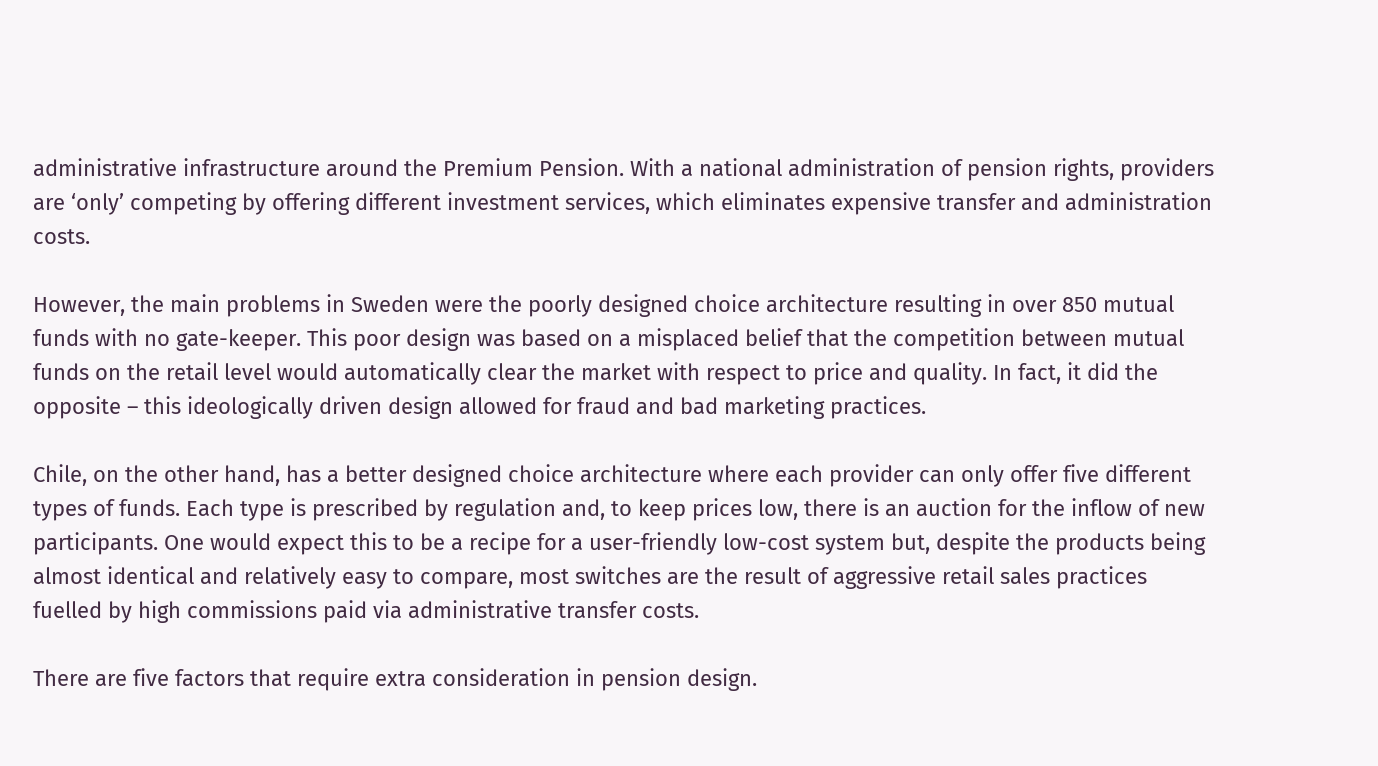administrative infrastructure around the Premium Pension. With a national administration of pension rights, providers are ‘only’ competing by offering different investment services, which eliminates expensive transfer and administration costs.

However, the main problems in Sweden were the poorly designed choice architecture resulting in over 850 mutual funds with no gate-keeper. This poor design was based on a misplaced belief that the competition between mutual funds on the retail level would automatically clear the market with respect to price and quality. In fact, it did the opposite – this ideologically driven design allowed for fraud and bad marketing practices.

Chile, on the other hand, has a better designed choice architecture where each provider can only offer five different types of funds. Each type is prescribed by regulation and, to keep prices low, there is an auction for the inflow of new participants. One would expect this to be a recipe for a user-friendly low-cost system but, despite the products being almost identical and relatively easy to compare, most switches are the result of aggressive retail sales practices fuelled by high commissions paid via administrative transfer costs.

There are five factors that require extra consideration in pension design.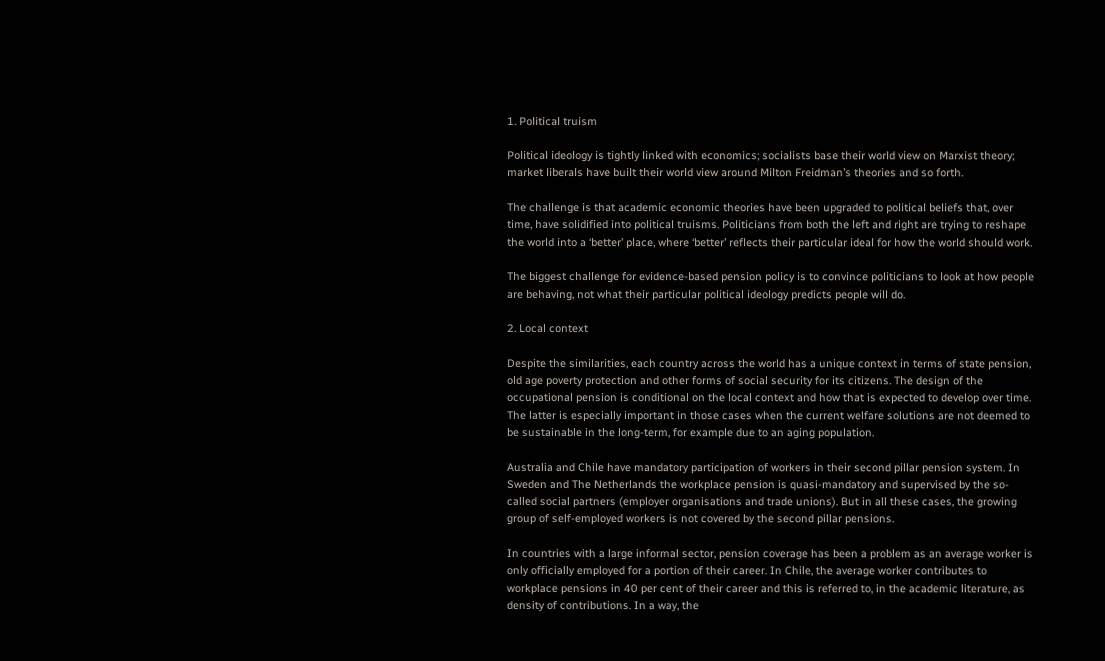1. Political truism

Political ideology is tightly linked with economics; socialists base their world view on Marxist theory; market liberals have built their world view around Milton Freidman’s theories and so forth.

The challenge is that academic economic theories have been upgraded to political beliefs that, over time, have solidified into political truisms. Politicians from both the left and right are trying to reshape the world into a ‘better’ place, where ‘better’ reflects their particular ideal for how the world should work.

The biggest challenge for evidence-based pension policy is to convince politicians to look at how people are behaving, not what their particular political ideology predicts people will do.

2. Local context

Despite the similarities, each country across the world has a unique context in terms of state pension, old age poverty protection and other forms of social security for its citizens. The design of the occupational pension is conditional on the local context and how that is expected to develop over time. The latter is especially important in those cases when the current welfare solutions are not deemed to be sustainable in the long-term, for example due to an aging population.

Australia and Chile have mandatory participation of workers in their second pillar pension system. In Sweden and The Netherlands the workplace pension is quasi-mandatory and supervised by the so-called social partners (employer organisations and trade unions). But in all these cases, the growing group of self-employed workers is not covered by the second pillar pensions.

In countries with a large informal sector, pension coverage has been a problem as an average worker is only officially employed for a portion of their career. In Chile, the average worker contributes to workplace pensions in 40 per cent of their career and this is referred to, in the academic literature, as density of contributions. In a way, the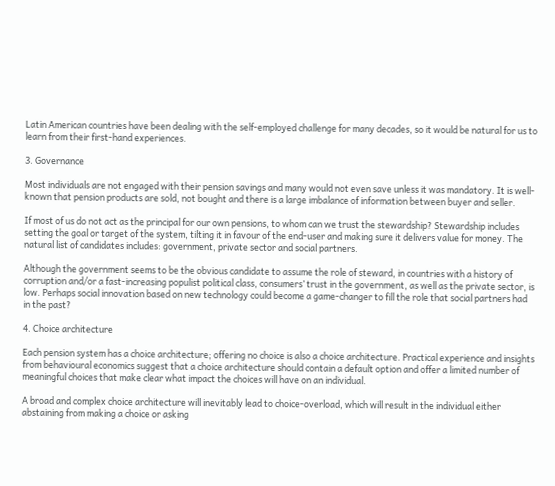Latin American countries have been dealing with the self-employed challenge for many decades, so it would be natural for us to learn from their first-hand experiences.

3. Governance

Most individuals are not engaged with their pension savings and many would not even save unless it was mandatory. It is well-known that pension products are sold, not bought and there is a large imbalance of information between buyer and seller.

If most of us do not act as the principal for our own pensions, to whom can we trust the stewardship? Stewardship includes setting the goal or target of the system, tilting it in favour of the end-user and making sure it delivers value for money. The natural list of candidates includes: government, private sector and social partners.

Although the government seems to be the obvious candidate to assume the role of steward, in countries with a history of corruption and/or a fast-increasing populist political class, consumers’ trust in the government, as well as the private sector, is low. Perhaps social innovation based on new technology could become a game-changer to fill the role that social partners had in the past?

4. Choice architecture

Each pension system has a choice architecture; offering no choice is also a choice architecture. Practical experience and insights from behavioural economics suggest that a choice architecture should contain a default option and offer a limited number of meaningful choices that make clear what impact the choices will have on an individual.

A broad and complex choice architecture will inevitably lead to choice-overload, which will result in the individual either abstaining from making a choice or asking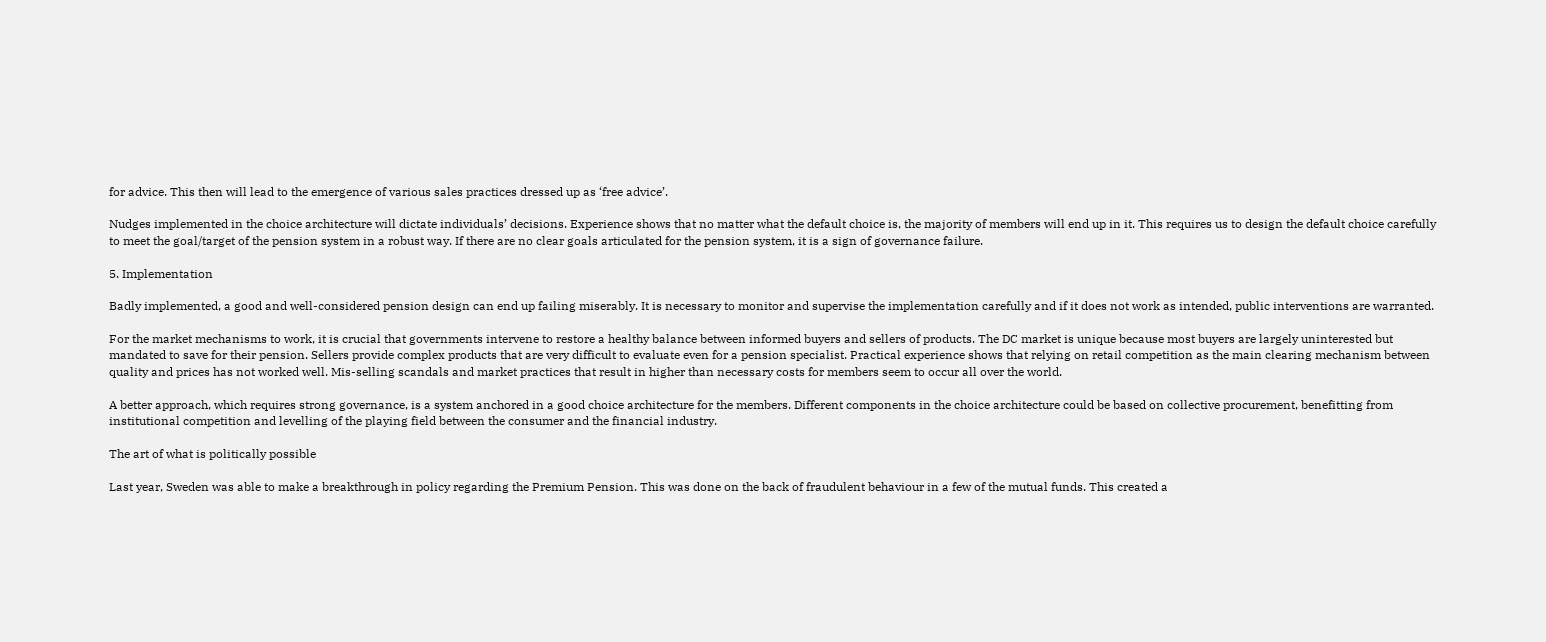for advice. This then will lead to the emergence of various sales practices dressed up as ‘free advice’.

Nudges implemented in the choice architecture will dictate individuals’ decisions. Experience shows that no matter what the default choice is, the majority of members will end up in it. This requires us to design the default choice carefully to meet the goal/target of the pension system in a robust way. If there are no clear goals articulated for the pension system, it is a sign of governance failure.

5. Implementation

Badly implemented, a good and well-considered pension design can end up failing miserably. It is necessary to monitor and supervise the implementation carefully and if it does not work as intended, public interventions are warranted.

For the market mechanisms to work, it is crucial that governments intervene to restore a healthy balance between informed buyers and sellers of products. The DC market is unique because most buyers are largely uninterested but mandated to save for their pension. Sellers provide complex products that are very difficult to evaluate even for a pension specialist. Practical experience shows that relying on retail competition as the main clearing mechanism between quality and prices has not worked well. Mis-selling scandals and market practices that result in higher than necessary costs for members seem to occur all over the world.

A better approach, which requires strong governance, is a system anchored in a good choice architecture for the members. Different components in the choice architecture could be based on collective procurement, benefitting from institutional competition and levelling of the playing field between the consumer and the financial industry.

The art of what is politically possible

Last year, Sweden was able to make a breakthrough in policy regarding the Premium Pension. This was done on the back of fraudulent behaviour in a few of the mutual funds. This created a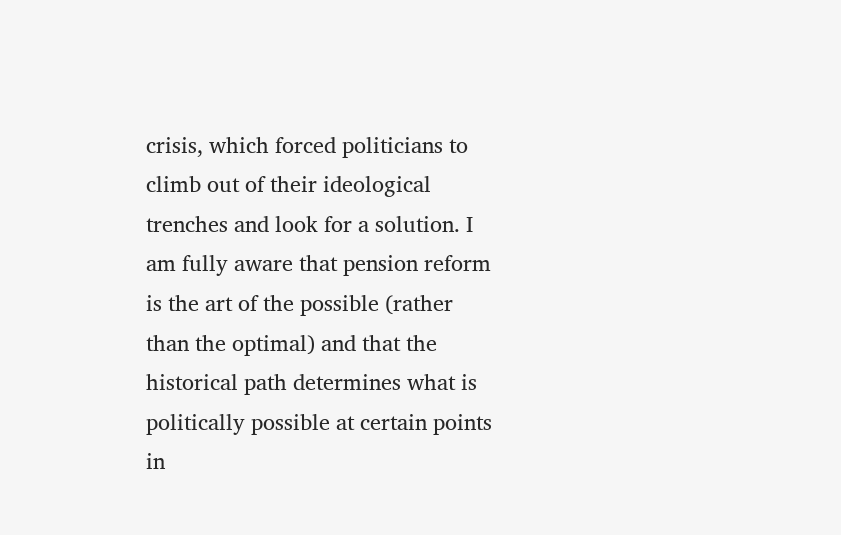crisis, which forced politicians to climb out of their ideological trenches and look for a solution. I am fully aware that pension reform is the art of the possible (rather than the optimal) and that the historical path determines what is politically possible at certain points in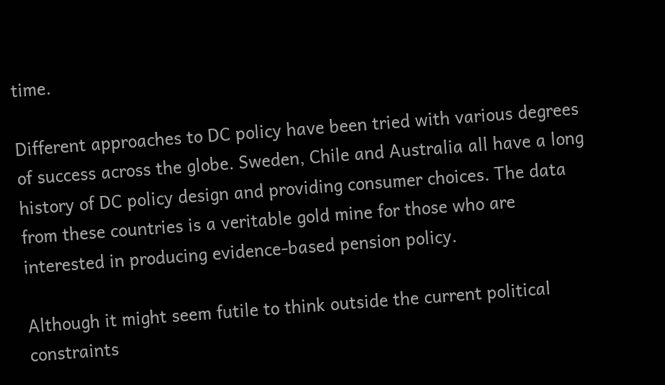time.

Different approaches to DC policy have been tried with various degrees of success across the globe. Sweden, Chile and Australia all have a long history of DC policy design and providing consumer choices. The data from these countries is a veritable gold mine for those who are interested in producing evidence-based pension policy.

Although it might seem futile to think outside the current political constraints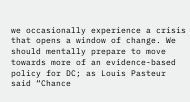we occasionally experience a crisis that opens a window of change. We should mentally prepare to move towards more of an evidence-based policy for DC; as Louis Pasteur said “Chance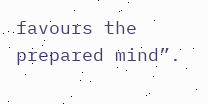favours the prepared mind”.